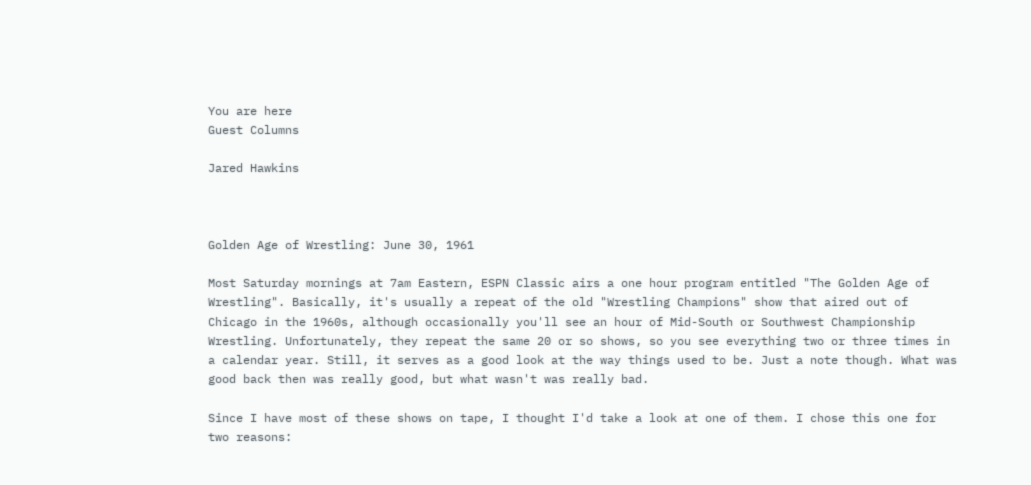You are here
Guest Columns

Jared Hawkins



Golden Age of Wrestling: June 30, 1961

Most Saturday mornings at 7am Eastern, ESPN Classic airs a one hour program entitled "The Golden Age of Wrestling". Basically, it's usually a repeat of the old "Wrestling Champions" show that aired out of Chicago in the 1960s, although occasionally you'll see an hour of Mid-South or Southwest Championship Wrestling. Unfortunately, they repeat the same 20 or so shows, so you see everything two or three times in a calendar year. Still, it serves as a good look at the way things used to be. Just a note though. What was good back then was really good, but what wasn't was really bad.

Since I have most of these shows on tape, I thought I'd take a look at one of them. I chose this one for two reasons: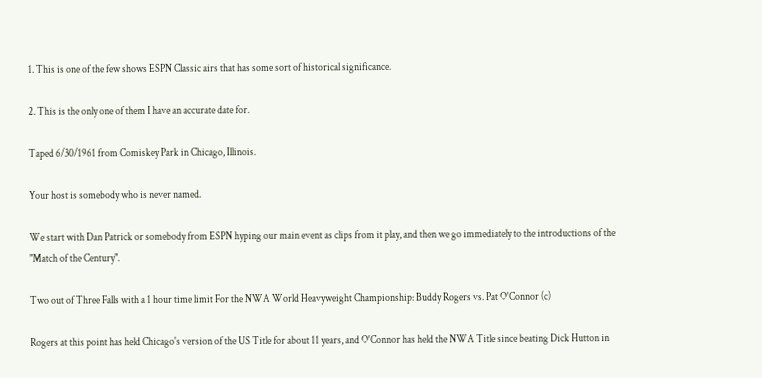1. This is one of the few shows ESPN Classic airs that has some sort of historical significance.

2. This is the only one of them I have an accurate date for.

Taped 6/30/1961 from Comiskey Park in Chicago, Illinois.

Your host is somebody who is never named.

We start with Dan Patrick or somebody from ESPN hyping our main event as clips from it play, and then we go immediately to the introductions of the "Match of the Century".

Two out of Three Falls with a 1 hour time limit For the NWA World Heavyweight Championship: Buddy Rogers vs. Pat O'Connor (c)

Rogers at this point has held Chicago's version of the US Title for about 11 years, and O'Connor has held the NWA Title since beating Dick Hutton in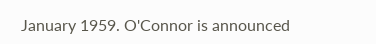January 1959. O'Connor is announced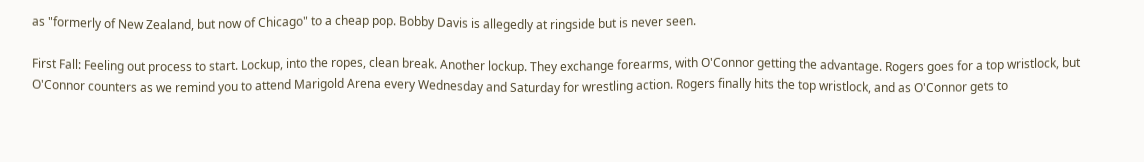as "formerly of New Zealand, but now of Chicago" to a cheap pop. Bobby Davis is allegedly at ringside but is never seen.

First Fall: Feeling out process to start. Lockup, into the ropes, clean break. Another lockup. They exchange forearms, with O'Connor getting the advantage. Rogers goes for a top wristlock, but O'Connor counters as we remind you to attend Marigold Arena every Wednesday and Saturday for wrestling action. Rogers finally hits the top wristlock, and as O'Connor gets to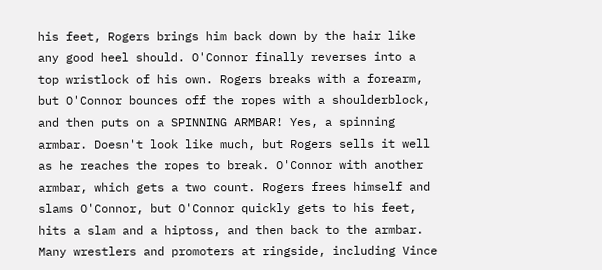his feet, Rogers brings him back down by the hair like any good heel should. O'Connor finally reverses into a top wristlock of his own. Rogers breaks with a forearm, but O'Connor bounces off the ropes with a shoulderblock, and then puts on a SPINNING ARMBAR! Yes, a spinning armbar. Doesn't look like much, but Rogers sells it well as he reaches the ropes to break. O'Connor with another armbar, which gets a two count. Rogers frees himself and slams O'Connor, but O'Connor quickly gets to his feet, hits a slam and a hiptoss, and then back to the armbar. Many wrestlers and promoters at ringside, including Vince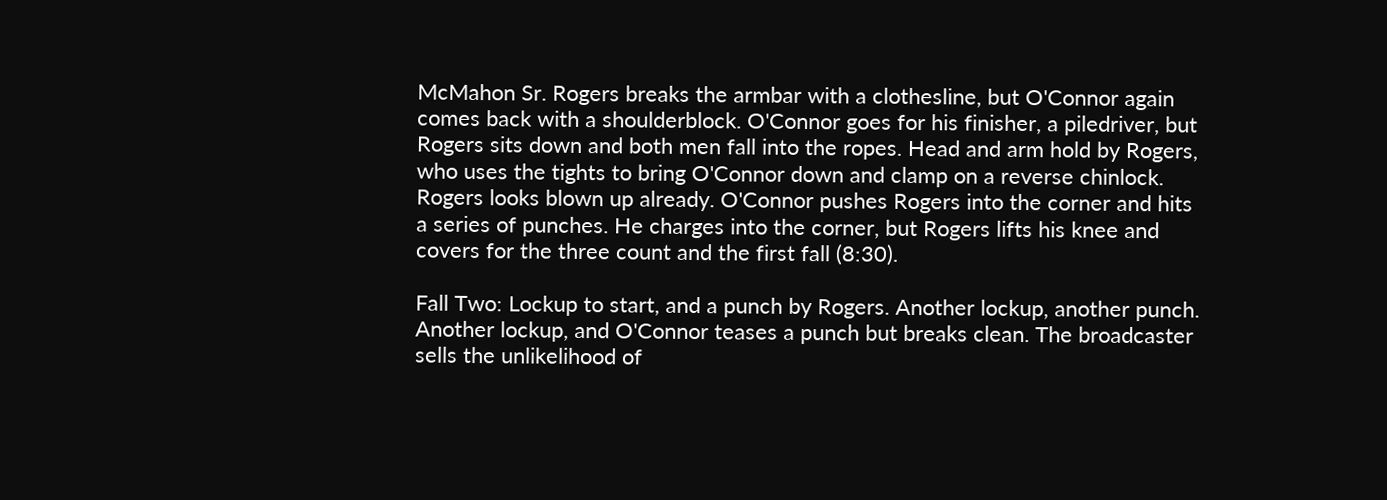McMahon Sr. Rogers breaks the armbar with a clothesline, but O'Connor again comes back with a shoulderblock. O'Connor goes for his finisher, a piledriver, but Rogers sits down and both men fall into the ropes. Head and arm hold by Rogers, who uses the tights to bring O'Connor down and clamp on a reverse chinlock. Rogers looks blown up already. O'Connor pushes Rogers into the corner and hits a series of punches. He charges into the corner, but Rogers lifts his knee and covers for the three count and the first fall (8:30).

Fall Two: Lockup to start, and a punch by Rogers. Another lockup, another punch. Another lockup, and O'Connor teases a punch but breaks clean. The broadcaster sells the unlikelihood of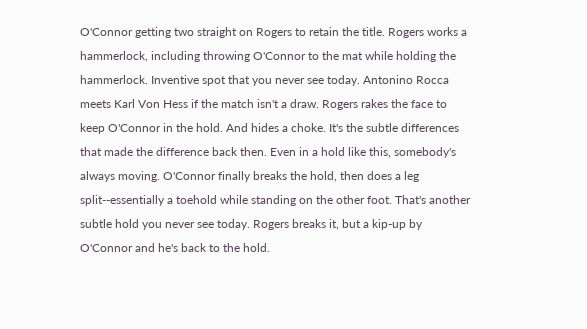O'Connor getting two straight on Rogers to retain the title. Rogers works a hammerlock, including throwing O'Connor to the mat while holding the hammerlock. Inventive spot that you never see today. Antonino Rocca meets Karl Von Hess if the match isn't a draw. Rogers rakes the face to keep O'Connor in the hold. And hides a choke. It's the subtle differences that made the difference back then. Even in a hold like this, somebody's always moving. O'Connor finally breaks the hold, then does a leg split--essentially a toehold while standing on the other foot. That's another subtle hold you never see today. Rogers breaks it, but a kip-up by O'Connor and he's back to the hold.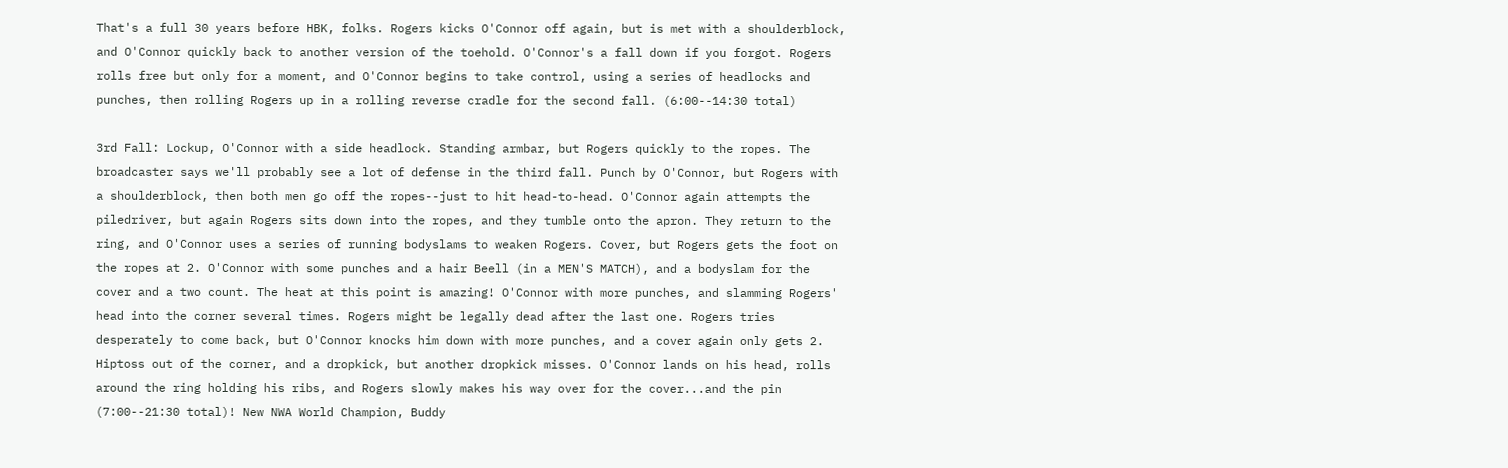That's a full 30 years before HBK, folks. Rogers kicks O'Connor off again, but is met with a shoulderblock, and O'Connor quickly back to another version of the toehold. O'Connor's a fall down if you forgot. Rogers rolls free but only for a moment, and O'Connor begins to take control, using a series of headlocks and punches, then rolling Rogers up in a rolling reverse cradle for the second fall. (6:00--14:30 total)

3rd Fall: Lockup, O'Connor with a side headlock. Standing armbar, but Rogers quickly to the ropes. The broadcaster says we'll probably see a lot of defense in the third fall. Punch by O'Connor, but Rogers with a shoulderblock, then both men go off the ropes--just to hit head-to-head. O'Connor again attempts the piledriver, but again Rogers sits down into the ropes, and they tumble onto the apron. They return to the ring, and O'Connor uses a series of running bodyslams to weaken Rogers. Cover, but Rogers gets the foot on the ropes at 2. O'Connor with some punches and a hair Beell (in a MEN'S MATCH), and a bodyslam for the cover and a two count. The heat at this point is amazing! O'Connor with more punches, and slamming Rogers' head into the corner several times. Rogers might be legally dead after the last one. Rogers tries desperately to come back, but O'Connor knocks him down with more punches, and a cover again only gets 2. Hiptoss out of the corner, and a dropkick, but another dropkick misses. O'Connor lands on his head, rolls around the ring holding his ribs, and Rogers slowly makes his way over for the cover...and the pin (7:00--21:30 total)! New NWA World Champion, Buddy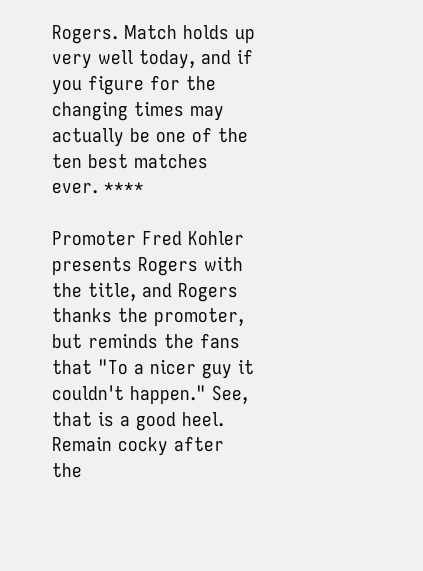Rogers. Match holds up very well today, and if you figure for the changing times may actually be one of the ten best matches ever. ****

Promoter Fred Kohler presents Rogers with the title, and Rogers thanks the promoter, but reminds the fans that "To a nicer guy it couldn't happen." See, that is a good heel. Remain cocky after the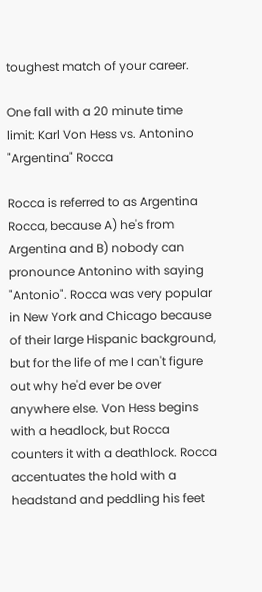toughest match of your career.

One fall with a 20 minute time limit: Karl Von Hess vs. Antonino "Argentina" Rocca

Rocca is referred to as Argentina Rocca, because A) he's from Argentina and B) nobody can pronounce Antonino with saying "Antonio". Rocca was very popular in New York and Chicago because of their large Hispanic background, but for the life of me I can't figure out why he'd ever be over anywhere else. Von Hess begins with a headlock, but Rocca counters it with a deathlock. Rocca accentuates the hold with a headstand and peddling his feet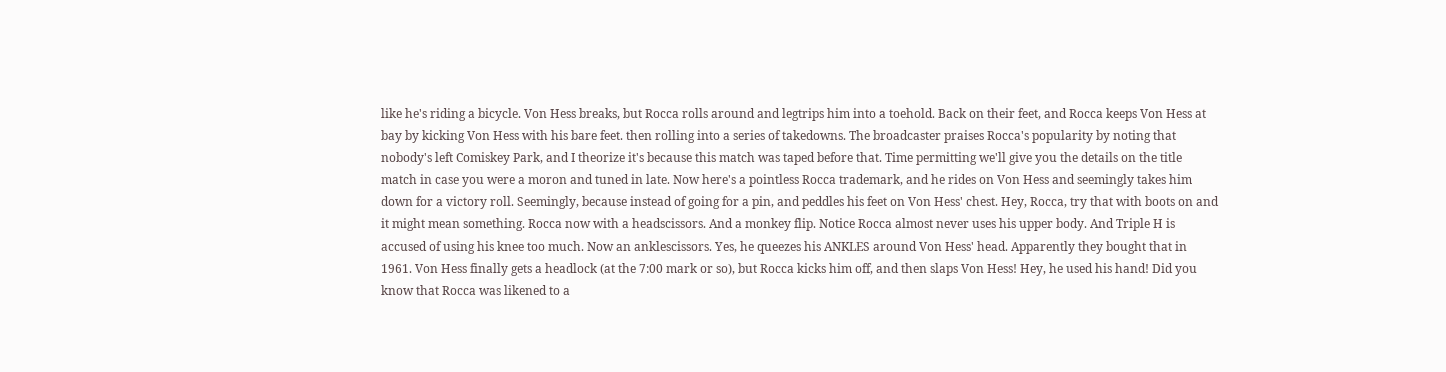like he's riding a bicycle. Von Hess breaks, but Rocca rolls around and legtrips him into a toehold. Back on their feet, and Rocca keeps Von Hess at bay by kicking Von Hess with his bare feet. then rolling into a series of takedowns. The broadcaster praises Rocca's popularity by noting that nobody's left Comiskey Park, and I theorize it's because this match was taped before that. Time permitting we'll give you the details on the title match in case you were a moron and tuned in late. Now here's a pointless Rocca trademark, and he rides on Von Hess and seemingly takes him down for a victory roll. Seemingly, because instead of going for a pin, and peddles his feet on Von Hess' chest. Hey, Rocca, try that with boots on and it might mean something. Rocca now with a headscissors. And a monkey flip. Notice Rocca almost never uses his upper body. And Triple H is accused of using his knee too much. Now an anklescissors. Yes, he queezes his ANKLES around Von Hess' head. Apparently they bought that in 1961. Von Hess finally gets a headlock (at the 7:00 mark or so), but Rocca kicks him off, and then slaps Von Hess! Hey, he used his hand! Did you know that Rocca was likened to a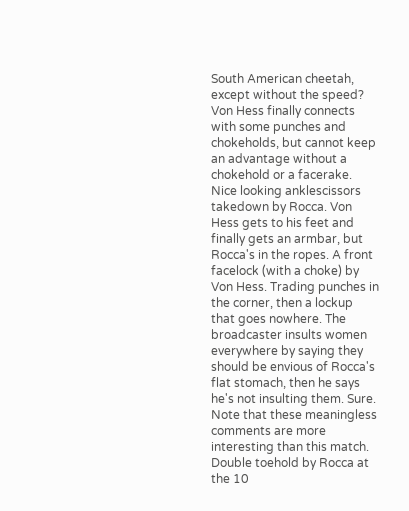South American cheetah, except without the speed? Von Hess finally connects with some punches and chokeholds, but cannot keep an advantage without a chokehold or a facerake. Nice looking anklescissors takedown by Rocca. Von Hess gets to his feet and finally gets an armbar, but Rocca's in the ropes. A front facelock (with a choke) by Von Hess. Trading punches in the corner, then a lockup that goes nowhere. The broadcaster insults women everywhere by saying they should be envious of Rocca's flat stomach, then he says he's not insulting them. Sure. Note that these meaningless comments are more interesting than this match. Double toehold by Rocca at the 10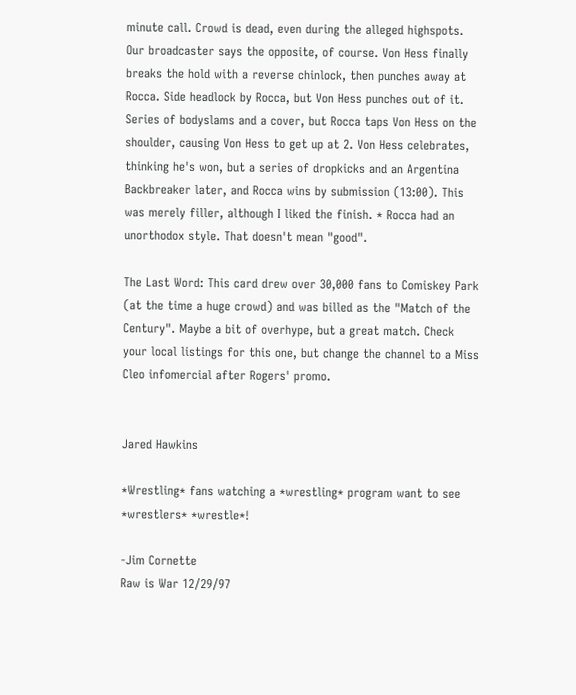minute call. Crowd is dead, even during the alleged highspots. Our broadcaster says the opposite, of course. Von Hess finally breaks the hold with a reverse chinlock, then punches away at Rocca. Side headlock by Rocca, but Von Hess punches out of it. Series of bodyslams and a cover, but Rocca taps Von Hess on the shoulder, causing Von Hess to get up at 2. Von Hess celebrates, thinking he's won, but a series of dropkicks and an Argentina Backbreaker later, and Rocca wins by submission (13:00). This was merely filler, although I liked the finish. * Rocca had an unorthodox style. That doesn't mean "good".

The Last Word: This card drew over 30,000 fans to Comiskey Park (at the time a huge crowd) and was billed as the "Match of the Century". Maybe a bit of overhype, but a great match. Check your local listings for this one, but change the channel to a Miss Cleo infomercial after Rogers' promo.


Jared Hawkins

*Wrestling* fans watching a *wrestling* program want to see *wrestlers* *wrestle*!

-Jim Cornette
Raw is War 12/29/97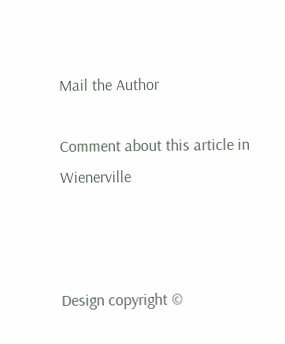Mail the Author

Comment about this article in Wienerville



Design copyright ©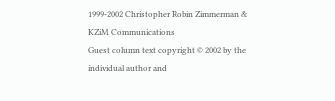1999-2002 Christopher Robin Zimmerman & KZiM Communications
Guest column text copyright © 2002 by the individual author and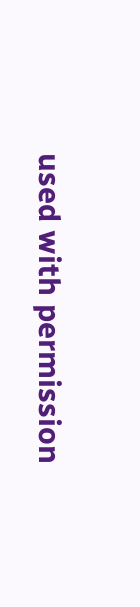used with permission